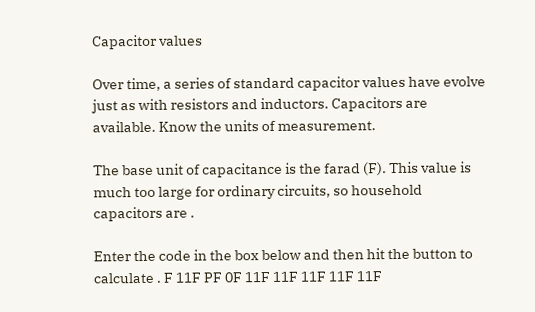Capacitor values

Over time, a series of standard capacitor values have evolve just as with resistors and inductors. Capacitors are available. Know the units of measurement.

The base unit of capacitance is the farad (F). This value is much too large for ordinary circuits, so household capacitors are .

Enter the code in the box below and then hit the button to calculate . F 11F PF 0F 11F 11F 11F 11F 11F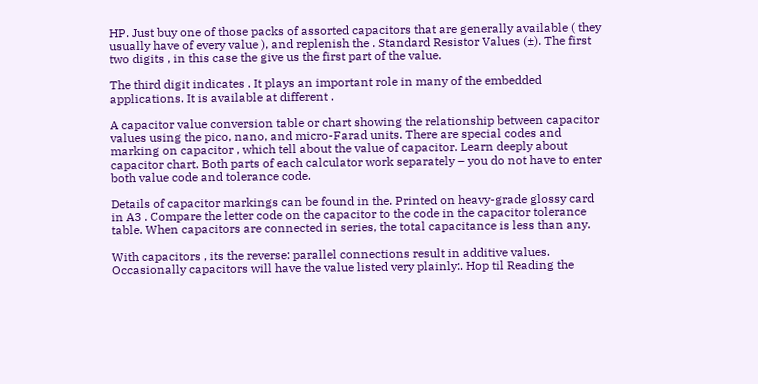HP. Just buy one of those packs of assorted capacitors that are generally available ( they usually have of every value ), and replenish the . Standard Resistor Values (±). The first two digits , in this case the give us the first part of the value.

The third digit indicates . It plays an important role in many of the embedded applications. It is available at different .

A capacitor value conversion table or chart showing the relationship between capacitor values using the pico, nano, and micro-Farad units. There are special codes and marking on capacitor , which tell about the value of capacitor. Learn deeply about capacitor chart. Both parts of each calculator work separately – you do not have to enter both value code and tolerance code.

Details of capacitor markings can be found in the. Printed on heavy-grade glossy card in A3 . Compare the letter code on the capacitor to the code in the capacitor tolerance table. When capacitors are connected in series, the total capacitance is less than any.

With capacitors , its the reverse: parallel connections result in additive values. Occasionally capacitors will have the value listed very plainly:. Hop til Reading the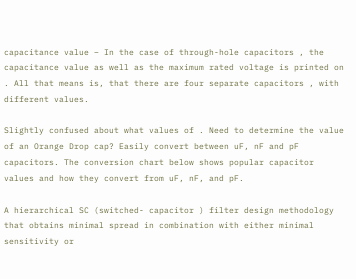capacitance value – In the case of through-hole capacitors , the capacitance value as well as the maximum rated voltage is printed on . All that means is, that there are four separate capacitors , with different values.

Slightly confused about what values of . Need to determine the value of an Orange Drop cap? Easily convert between uF, nF and pF capacitors. The conversion chart below shows popular capacitor values and how they convert from uF, nF, and pF.

A hierarchical SC (switched- capacitor ) filter design methodology that obtains minimal spread in combination with either minimal sensitivity or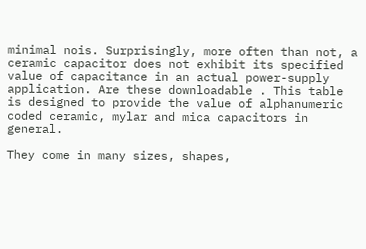minimal nois. Surprisingly, more often than not, a ceramic capacitor does not exhibit its specified value of capacitance in an actual power-supply application. Are these downloadable . This table is designed to provide the value of alphanumeric coded ceramic, mylar and mica capacitors in general.

They come in many sizes, shapes,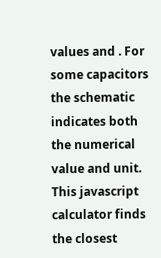values and . For some capacitors the schematic indicates both the numerical value and unit. This javascript calculator finds the closest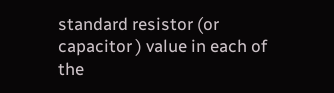standard resistor (or capacitor ) value in each of the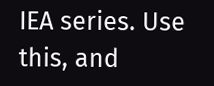IEA series. Use this, and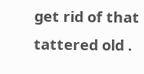get rid of that tattered old .